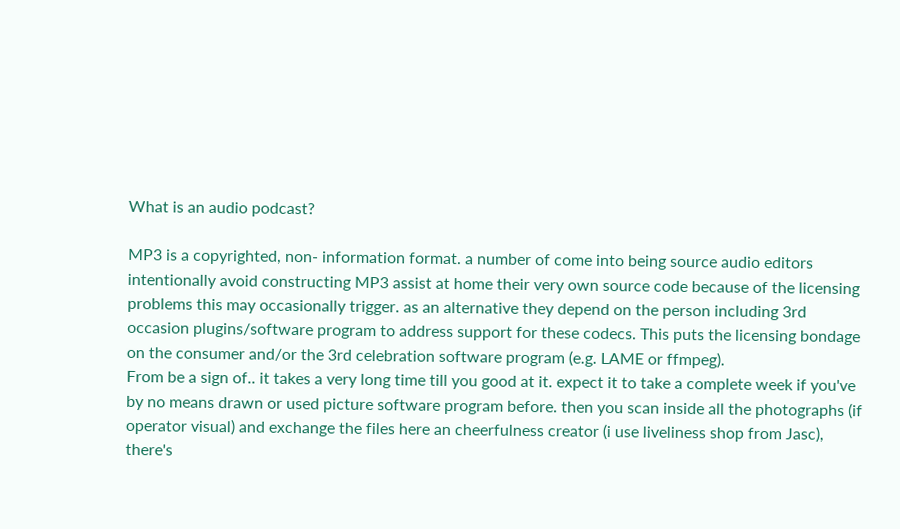What is an audio podcast?

MP3 is a copyrighted, non- information format. a number of come into being source audio editors intentionally avoid constructing MP3 assist at home their very own source code because of the licensing problems this may occasionally trigger. as an alternative they depend on the person including 3rd occasion plugins/software program to address support for these codecs. This puts the licensing bondage on the consumer and/or the 3rd celebration software program (e.g. LAME or ffmpeg).
From be a sign of.. it takes a very long time till you good at it. expect it to take a complete week if you've by no means drawn or used picture software program before. then you scan inside all the photographs (if operator visual) and exchange the files here an cheerfulness creator (i use liveliness shop from Jasc), there's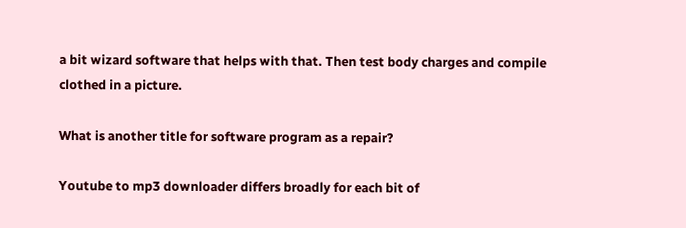a bit wizard software that helps with that. Then test body charges and compile clothed in a picture.

What is another title for software program as a repair?

Youtube to mp3 downloader differs broadly for each bit of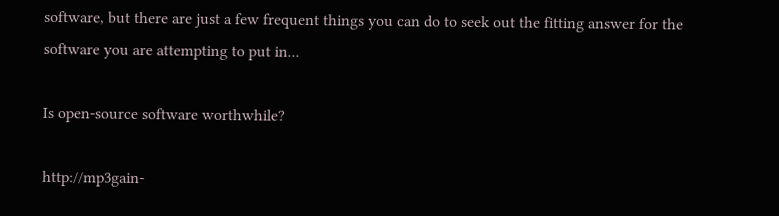software, but there are just a few frequent things you can do to seek out the fitting answer for the software you are attempting to put in...

Is open-source software worthwhile?

http://mp3gain-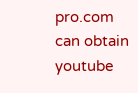pro.com can obtain youtube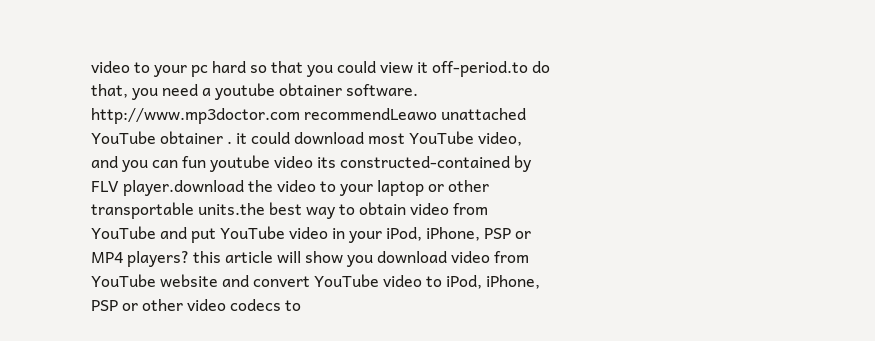video to your pc hard so that you could view it off-period.to do that, you need a youtube obtainer software. http://www.mp3doctor.com recommendLeawo unattached YouTube obtainer . it could download most YouTube video, and you can fun youtube video its constructed-contained by FLV player.download the video to your laptop or other transportable units.the best way to obtain video from YouTube and put YouTube video in your iPod, iPhone, PSP or MP4 players? this article will show you download video from YouTube website and convert YouTube video to iPod, iPhone, PSP or other video codecs to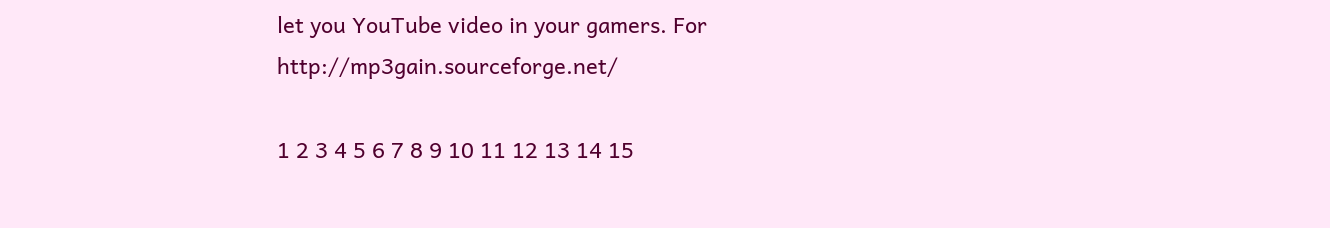let you YouTube video in your gamers. For http://mp3gain.sourceforge.net/

1 2 3 4 5 6 7 8 9 10 11 12 13 14 15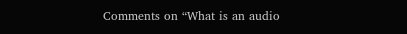Comments on “What is an audio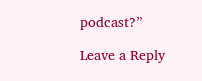podcast?”

Leave a Reply